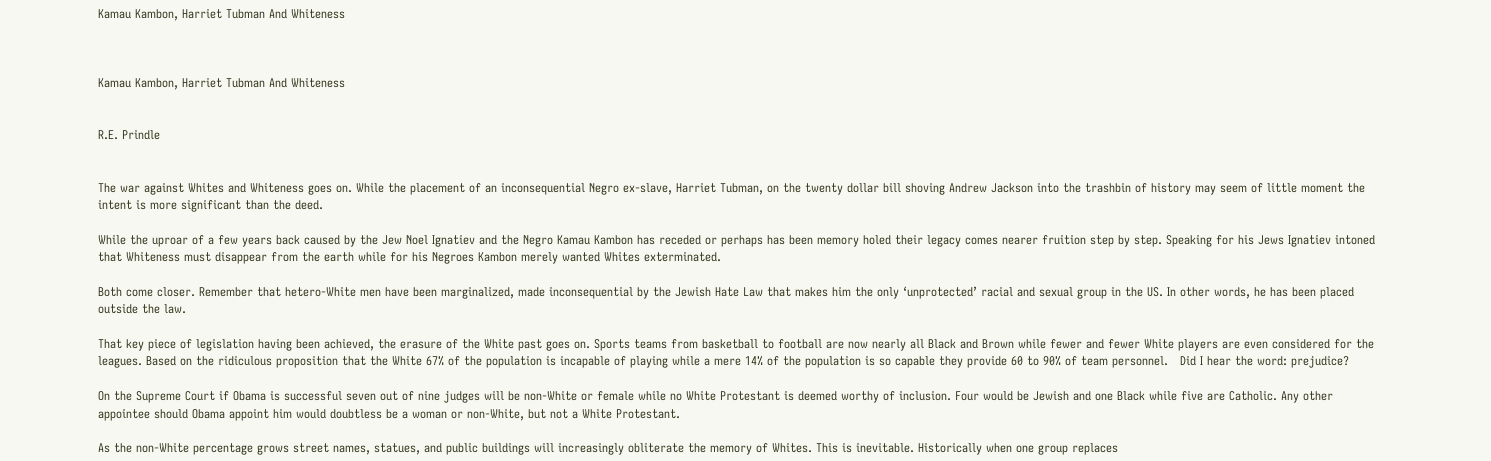Kamau Kambon, Harriet Tubman And Whiteness



Kamau Kambon, Harriet Tubman And Whiteness


R.E. Prindle


The war against Whites and Whiteness goes on. While the placement of an inconsequential Negro ex-slave, Harriet Tubman, on the twenty dollar bill shoving Andrew Jackson into the trashbin of history may seem of little moment the intent is more significant than the deed.

While the uproar of a few years back caused by the Jew Noel Ignatiev and the Negro Kamau Kambon has receded or perhaps has been memory holed their legacy comes nearer fruition step by step. Speaking for his Jews Ignatiev intoned that Whiteness must disappear from the earth while for his Negroes Kambon merely wanted Whites exterminated.

Both come closer. Remember that hetero-White men have been marginalized, made inconsequential by the Jewish Hate Law that makes him the only ‘unprotected’ racial and sexual group in the US. In other words, he has been placed outside the law.

That key piece of legislation having been achieved, the erasure of the White past goes on. Sports teams from basketball to football are now nearly all Black and Brown while fewer and fewer White players are even considered for the leagues. Based on the ridiculous proposition that the White 67% of the population is incapable of playing while a mere 14% of the population is so capable they provide 60 to 90% of team personnel.   Did I hear the word: prejudice?

On the Supreme Court if Obama is successful seven out of nine judges will be non-White or female while no White Protestant is deemed worthy of inclusion. Four would be Jewish and one Black while five are Catholic. Any other appointee should Obama appoint him would doubtless be a woman or non-White, but not a White Protestant.

As the non-White percentage grows street names, statues, and public buildings will increasingly obliterate the memory of Whites. This is inevitable. Historically when one group replaces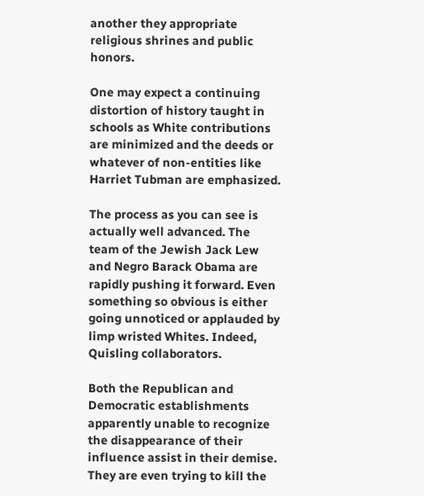another they appropriate religious shrines and public honors.

One may expect a continuing distortion of history taught in schools as White contributions are minimized and the deeds or whatever of non-entities like Harriet Tubman are emphasized.

The process as you can see is actually well advanced. The team of the Jewish Jack Lew and Negro Barack Obama are rapidly pushing it forward. Even something so obvious is either going unnoticed or applauded by limp wristed Whites. Indeed, Quisling collaborators.

Both the Republican and Democratic establishments apparently unable to recognize the disappearance of their influence assist in their demise. They are even trying to kill the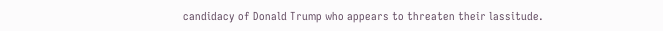candidacy of Donald Trump who appears to threaten their lassitude.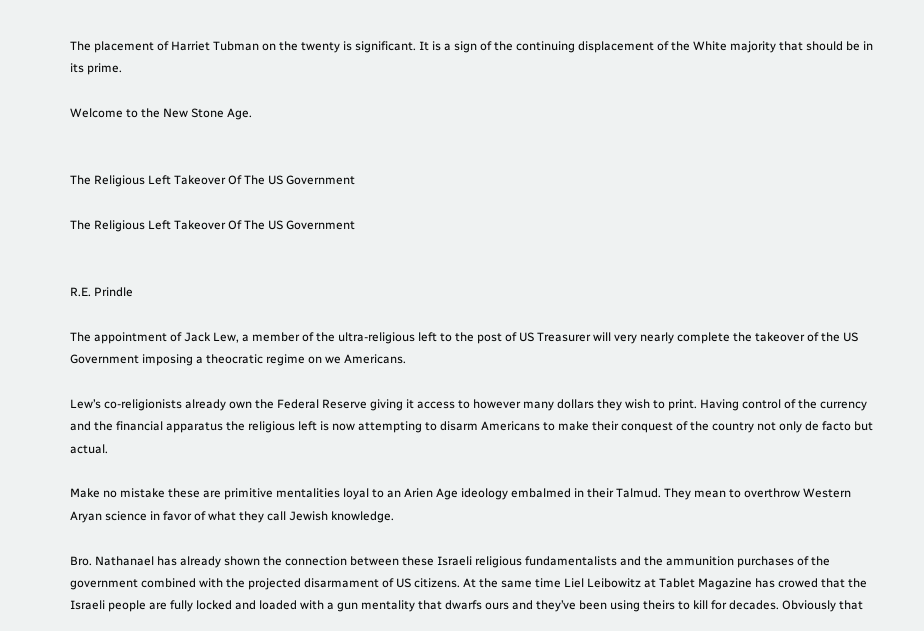The placement of Harriet Tubman on the twenty is significant. It is a sign of the continuing displacement of the White majority that should be in its prime.

Welcome to the New Stone Age.


The Religious Left Takeover Of The US Government

The Religious Left Takeover Of The US Government


R.E. Prindle

The appointment of Jack Lew, a member of the ultra-religious left to the post of US Treasurer will very nearly complete the takeover of the US Government imposing a theocratic regime on we Americans.

Lew’s co-religionists already own the Federal Reserve giving it access to however many dollars they wish to print. Having control of the currency and the financial apparatus the religious left is now attempting to disarm Americans to make their conquest of the country not only de facto but actual.

Make no mistake these are primitive mentalities loyal to an Arien Age ideology embalmed in their Talmud. They mean to overthrow Western Aryan science in favor of what they call Jewish knowledge.

Bro. Nathanael has already shown the connection between these Israeli religious fundamentalists and the ammunition purchases of the government combined with the projected disarmament of US citizens. At the same time Liel Leibowitz at Tablet Magazine has crowed that the Israeli people are fully locked and loaded with a gun mentality that dwarfs ours and they’ve been using theirs to kill for decades. Obviously that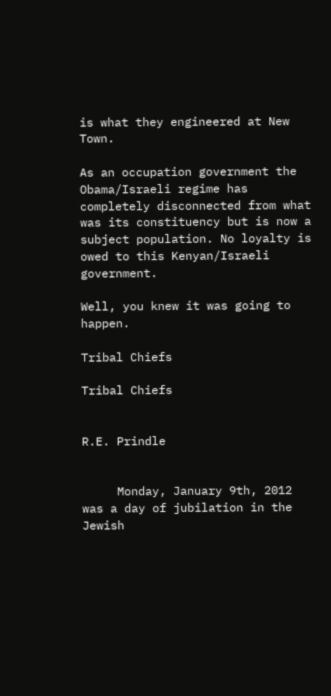is what they engineered at New Town.

As an occupation government the Obama/Israeli regime has completely disconnected from what was its constituency but is now a subject population. No loyalty is owed to this Kenyan/Israeli government.

Well, you knew it was going to happen.

Tribal Chiefs

Tribal Chiefs


R.E. Prindle


     Monday, January 9th, 2012 was a day of jubilation in the Jewish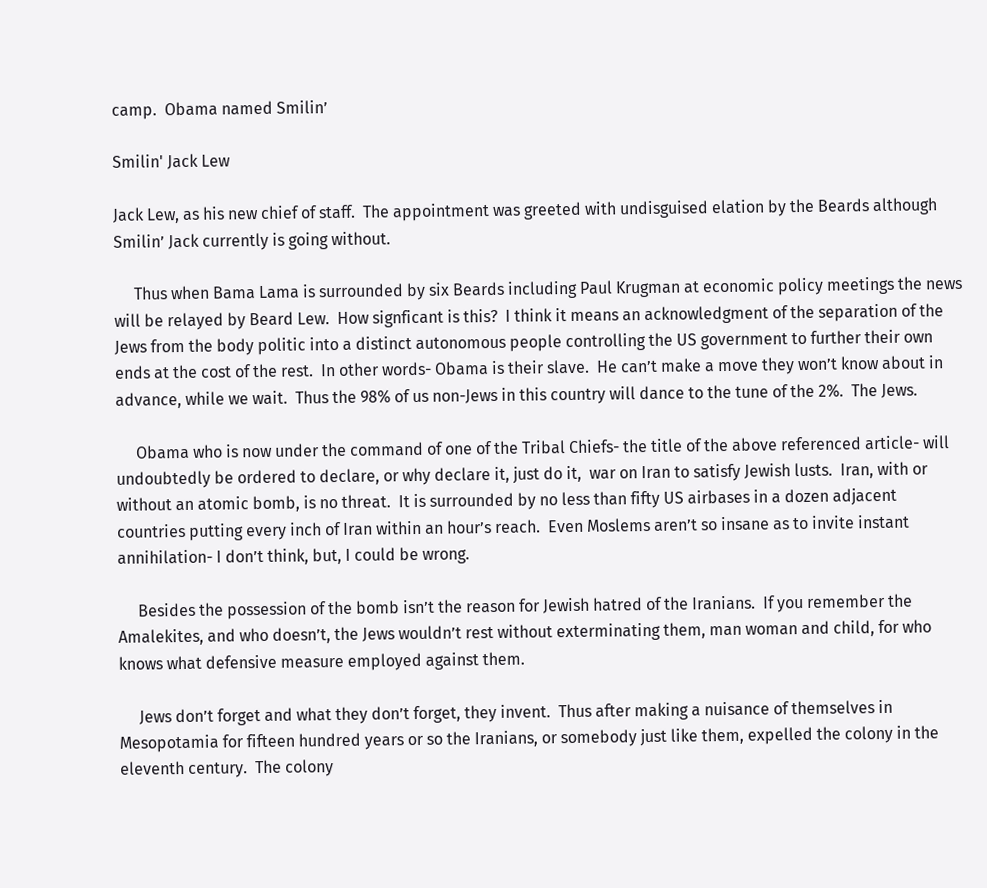camp.  Obama named Smilin’

Smilin' Jack Lew

Jack Lew, as his new chief of staff.  The appointment was greeted with undisguised elation by the Beards although Smilin’ Jack currently is going without.

     Thus when Bama Lama is surrounded by six Beards including Paul Krugman at economic policy meetings the news will be relayed by Beard Lew.  How signficant is this?  I think it means an acknowledgment of the separation of the Jews from the body politic into a distinct autonomous people controlling the US government to further their own ends at the cost of the rest.  In other words- Obama is their slave.  He can’t make a move they won’t know about in advance, while we wait.  Thus the 98% of us non-Jews in this country will dance to the tune of the 2%.  The Jews.

     Obama who is now under the command of one of the Tribal Chiefs- the title of the above referenced article- will undoubtedly be ordered to declare, or why declare it, just do it,  war on Iran to satisfy Jewish lusts.  Iran, with or without an atomic bomb, is no threat.  It is surrounded by no less than fifty US airbases in a dozen adjacent countries putting every inch of Iran within an hour’s reach.  Even Moslems aren’t so insane as to invite instant annihilation- I don’t think, but, I could be wrong.

     Besides the possession of the bomb isn’t the reason for Jewish hatred of the Iranians.  If you remember the Amalekites, and who doesn’t, the Jews wouldn’t rest without exterminating them, man woman and child, for who knows what defensive measure employed against them.

     Jews don’t forget and what they don’t forget, they invent.  Thus after making a nuisance of themselves in Mesopotamia for fifteen hundred years or so the Iranians, or somebody just like them, expelled the colony in the eleventh century.  The colony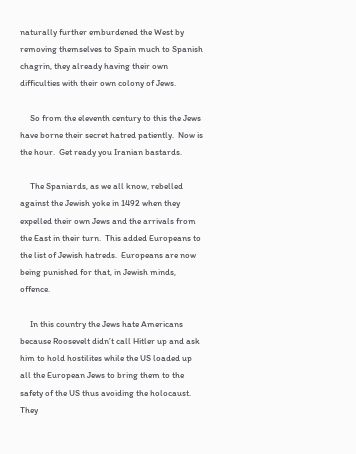naturally further emburdened the West by removing themselves to Spain much to Spanish chagrin, they already having their own difficulties with their own colony of Jews.

     So from the eleventh century to this the Jews have borne their secret hatred patiently.  Now is the hour.  Get ready you Iranian bastards.

     The Spaniards, as we all know, rebelled against the Jewish yoke in 1492 when they expelled their own Jews and the arrivals from the East in their turn.  This added Europeans to the list of Jewish hatreds.  Europeans are now being punished for that, in Jewish minds, offence.

     In this country the Jews hate Americans because Roosevelt didn’t call Hitler up and ask him to hold hostilites while the US loaded up all the European Jews to bring them to the safety of the US thus avoiding the holocaust.  They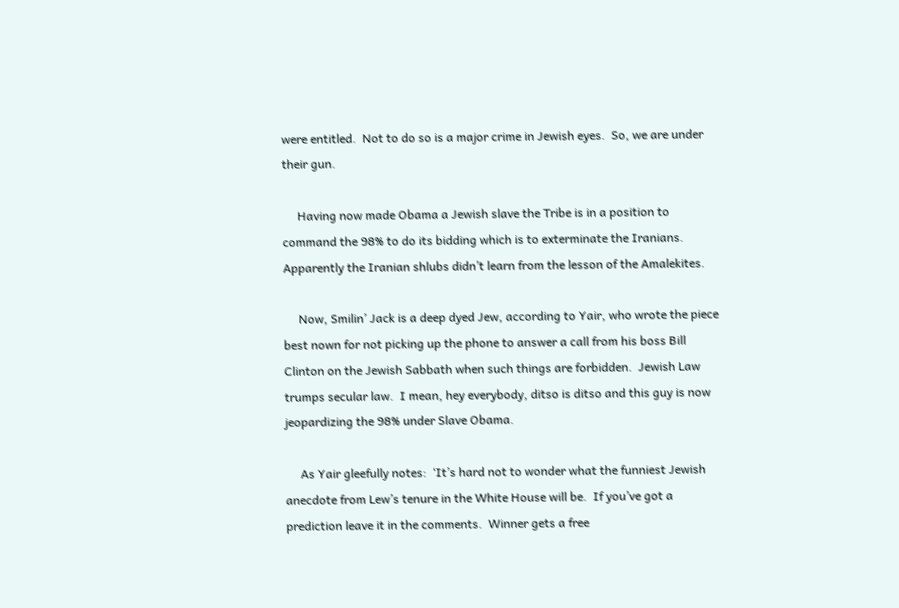were entitled.  Not to do so is a major crime in Jewish eyes.  So, we are under their gun.

     Having now made Obama a Jewish slave the Tribe is in a position to command the 98% to do its bidding which is to exterminate the Iranians.  Apparently the Iranian shlubs didn’t learn from the lesson of the Amalekites.

     Now, Smilin’ Jack is a deep dyed Jew, according to Yair, who wrote the piece  best nown for not picking up the phone to answer a call from his boss Bill Clinton on the Jewish Sabbath when such things are forbidden.  Jewish Law trumps secular law.  I mean, hey everybody, ditso is ditso and this guy is now jeopardizing the 98% under Slave Obama.

     As Yair gleefully notes:  ‘It’s hard not to wonder what the funniest Jewish anecdote from Lew’s tenure in the White House will be.  If you’ve got a prediction leave it in the comments.  Winner gets a free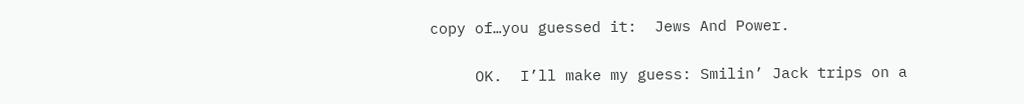copy of…you guessed it:  Jews And Power.

     OK.  I’ll make my guess: Smilin’ Jack trips on a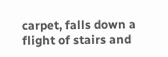carpet, falls down a flight of stairs and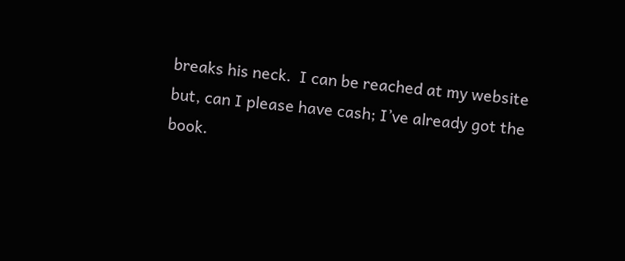breaks his neck.  I can be reached at my website but, can I please have cash; I’ve already got the book.